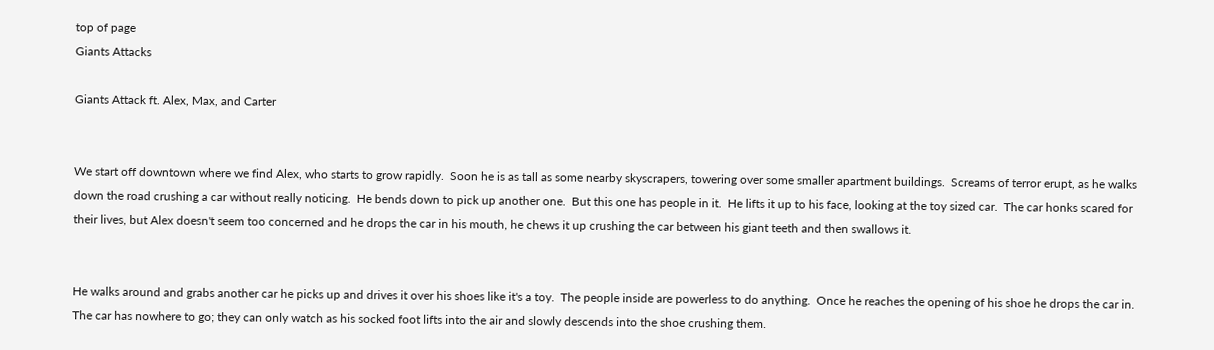top of page
Giants Attacks

Giants Attack ft. Alex, Max, and Carter


We start off downtown where we find Alex, who starts to grow rapidly.  Soon he is as tall as some nearby skyscrapers, towering over some smaller apartment buildings.  Screams of terror erupt, as he walks down the road crushing a car without really noticing.  He bends down to pick up another one.  But this one has people in it.  He lifts it up to his face, looking at the toy sized car.  The car honks scared for their lives, but Alex doesn't seem too concerned and he drops the car in his mouth, he chews it up crushing the car between his giant teeth and then swallows it.


He walks around and grabs another car he picks up and drives it over his shoes like it's a toy.  The people inside are powerless to do anything.  Once he reaches the opening of his shoe he drops the car in.  The car has nowhere to go; they can only watch as his socked foot lifts into the air and slowly descends into the shoe crushing them.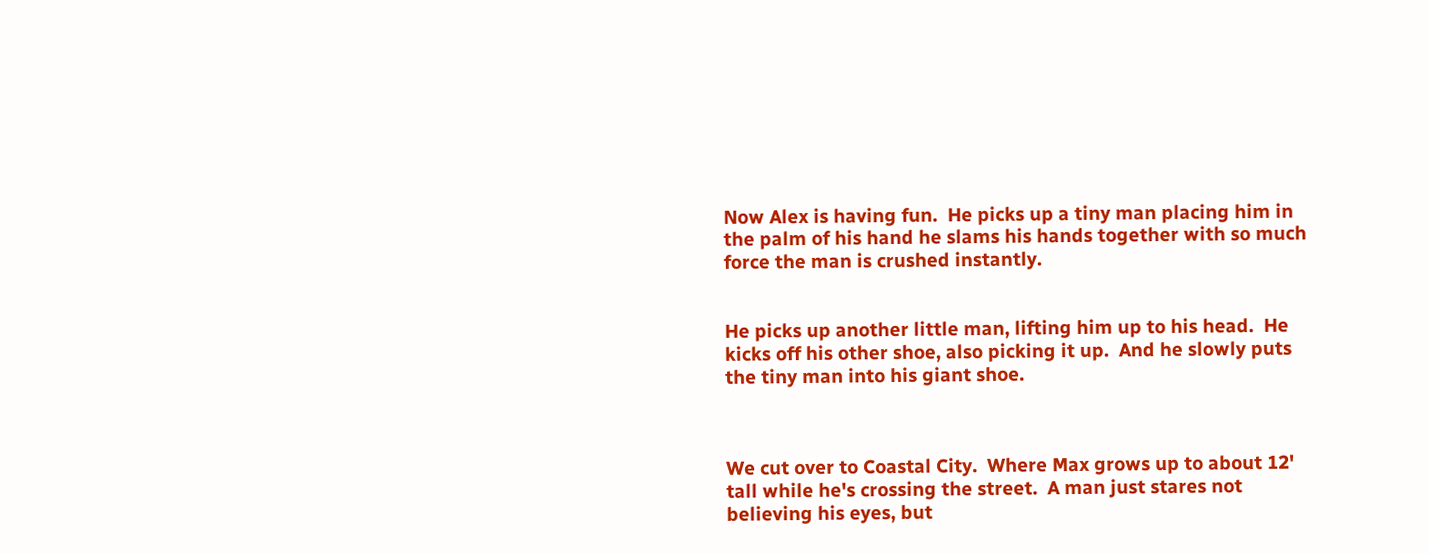Now Alex is having fun.  He picks up a tiny man placing him in the palm of his hand he slams his hands together with so much force the man is crushed instantly.


He picks up another little man, lifting him up to his head.  He kicks off his other shoe, also picking it up.  And he slowly puts the tiny man into his giant shoe.



We cut over to Coastal City.  Where Max grows up to about 12' tall while he's crossing the street.  A man just stares not believing his eyes, but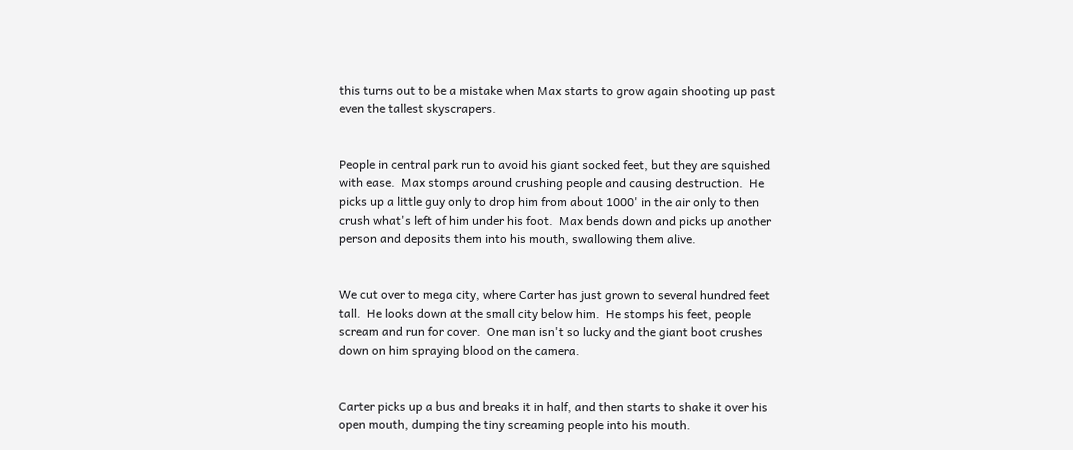this turns out to be a mistake when Max starts to grow again shooting up past even the tallest skyscrapers.


People in central park run to avoid his giant socked feet, but they are squished with ease.  Max stomps around crushing people and causing destruction.  He picks up a little guy only to drop him from about 1000' in the air only to then crush what's left of him under his foot.  Max bends down and picks up another person and deposits them into his mouth, swallowing them alive.


We cut over to mega city, where Carter has just grown to several hundred feet tall.  He looks down at the small city below him.  He stomps his feet, people scream and run for cover.  One man isn't so lucky and the giant boot crushes down on him spraying blood on the camera.


Carter picks up a bus and breaks it in half, and then starts to shake it over his open mouth, dumping the tiny screaming people into his mouth.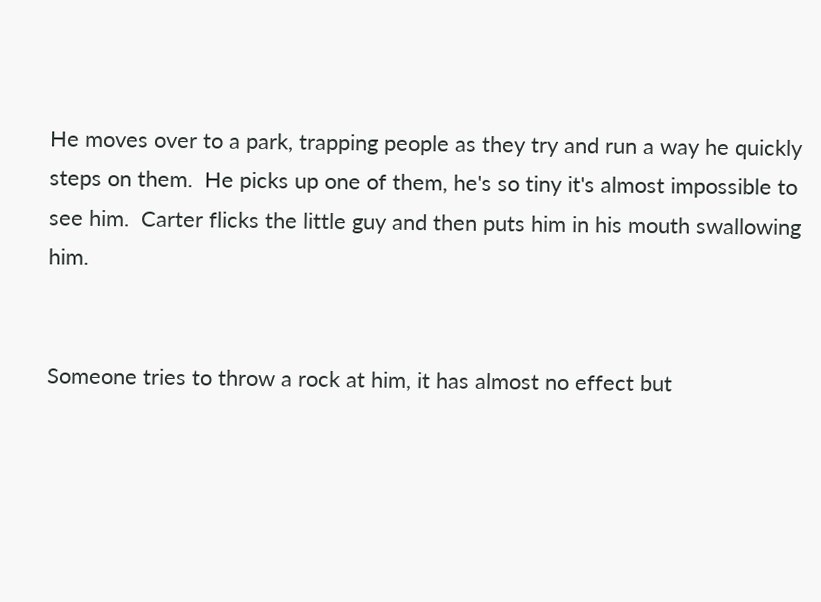He moves over to a park, trapping people as they try and run a way he quickly steps on them.  He picks up one of them, he's so tiny it's almost impossible to see him.  Carter flicks the little guy and then puts him in his mouth swallowing him.


Someone tries to throw a rock at him, it has almost no effect but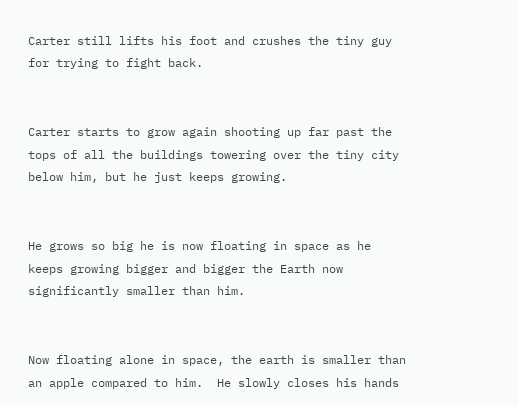Carter still lifts his foot and crushes the tiny guy for trying to fight back.


Carter starts to grow again shooting up far past the tops of all the buildings towering over the tiny city below him, but he just keeps growing.


He grows so big he is now floating in space as he keeps growing bigger and bigger the Earth now significantly smaller than him.


Now floating alone in space, the earth is smaller than an apple compared to him.  He slowly closes his hands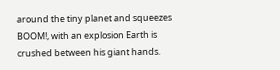around the tiny planet and squeezes BOOM!, with an explosion Earth is crushed between his giant hands.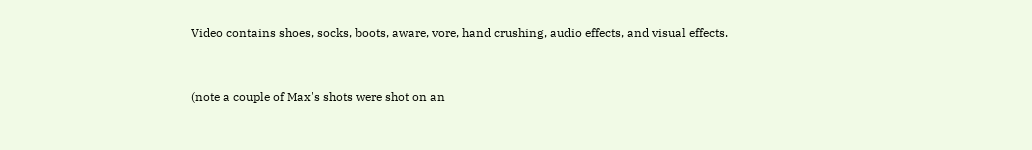Video contains shoes, socks, boots, aware, vore, hand crushing, audio effects, and visual effects.


(note a couple of Max's shots were shot on an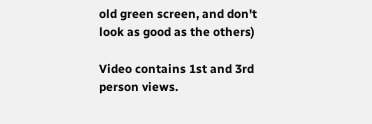old green screen, and don't look as good as the others)

Video contains 1st and 3rd person views.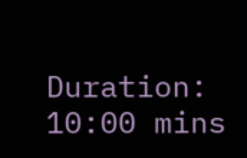Duration: 10:00 mins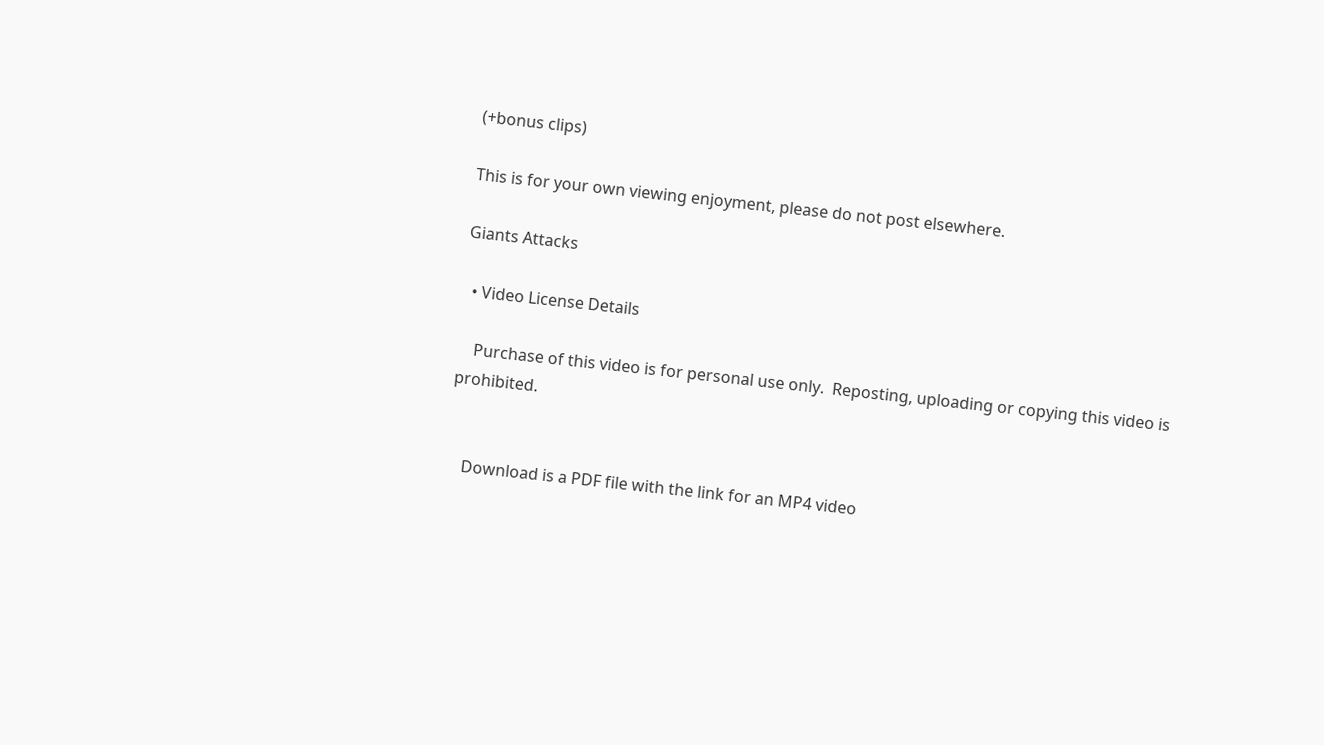(+bonus clips)

This is for your own viewing enjoyment, please do not post elsewhere.

Giants Attacks

  • Video License Details

    Purchase of this video is for personal use only.  Reposting, uploading or copying this video is prohibited.


    Download is a PDF file with the link for an MP4 video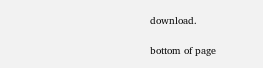download.

bottom of page